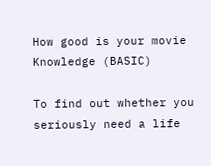How good is your movie Knowledge (BASIC)

To find out whether you seriously need a life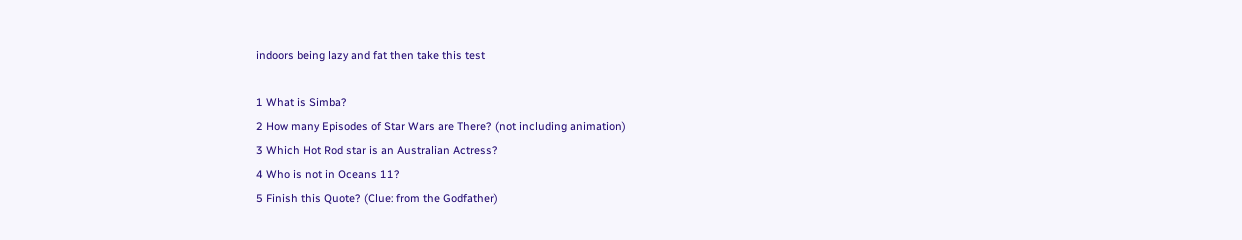indoors being lazy and fat then take this test

1 What is Simba?
2 How many Episodes of Star Wars are There? (not including animation)
3 Which Hot Rod star is an Australian Actress?
4 Who is not in Oceans 11?
5 Finish this Quote? (Clue: from the Godfather)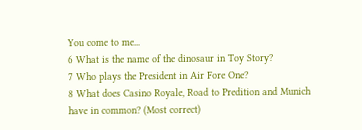You come to me...
6 What is the name of the dinosaur in Toy Story?
7 Who plays the President in Air Fore One?
8 What does Casino Royale, Road to Predition and Munich have in common? (Most correct)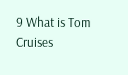9 What is Tom Cruises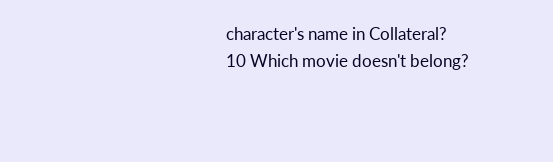character's name in Collateral?
10 Which movie doesn't belong?